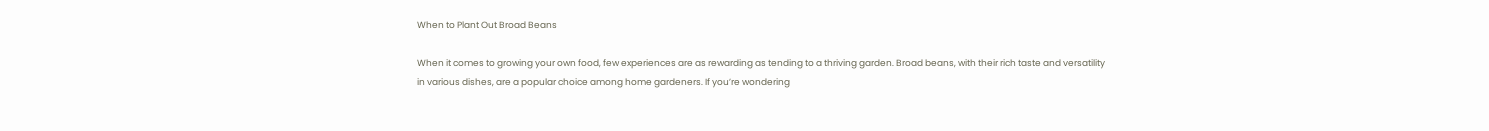When to Plant Out Broad Beans

When it comes to growing your own food, few experiences are as rewarding as tending to a thriving garden. Broad beans, with their rich taste and versatility in various dishes, are a popular choice among home gardeners. If you’re wondering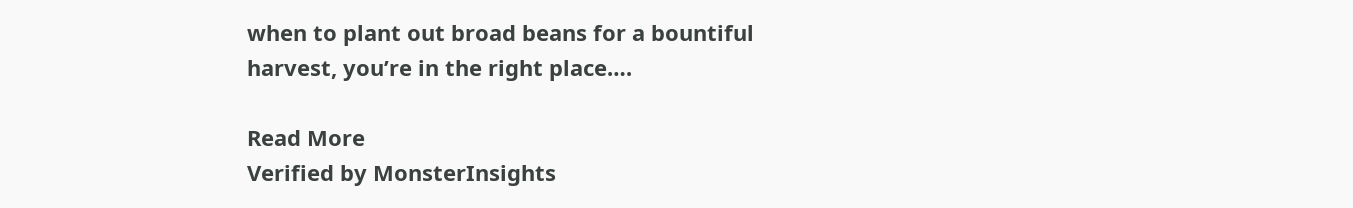when to plant out broad beans for a bountiful harvest, you’re in the right place….

Read More
Verified by MonsterInsights